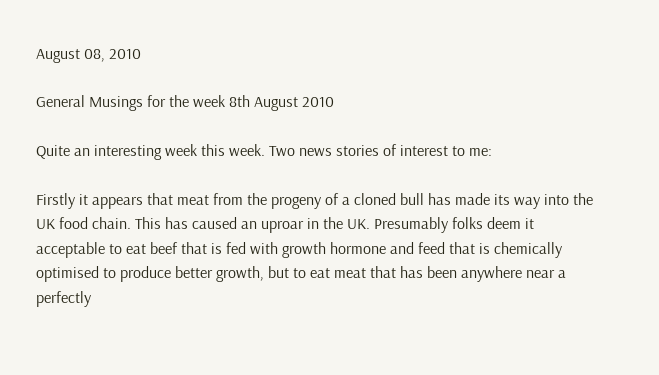August 08, 2010

General Musings for the week 8th August 2010

Quite an interesting week this week. Two news stories of interest to me:

Firstly it appears that meat from the progeny of a cloned bull has made its way into the UK food chain. This has caused an uproar in the UK. Presumably folks deem it acceptable to eat beef that is fed with growth hormone and feed that is chemically optimised to produce better growth, but to eat meat that has been anywhere near a perfectly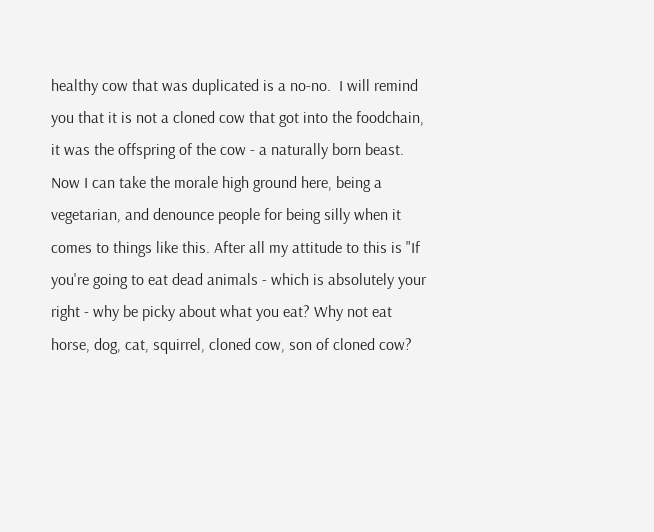healthy cow that was duplicated is a no-no.  I will remind you that it is not a cloned cow that got into the foodchain, it was the offspring of the cow - a naturally born beast. Now I can take the morale high ground here, being a vegetarian, and denounce people for being silly when it comes to things like this. After all my attitude to this is "If you're going to eat dead animals - which is absolutely your right - why be picky about what you eat? Why not eat horse, dog, cat, squirrel, cloned cow, son of cloned cow?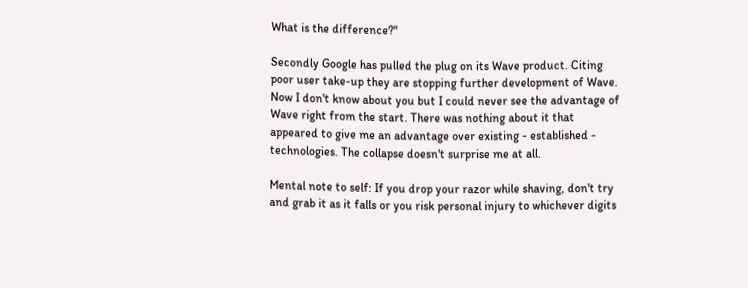What is the difference?"

Secondly Google has pulled the plug on its Wave product. Citing poor user take-up they are stopping further development of Wave. Now I don't know about you but I could never see the advantage of Wave right from the start. There was nothing about it that appeared to give me an advantage over existing - established - technologies. The collapse doesn't surprise me at all.

Mental note to self: If you drop your razor while shaving, don't try and grab it as it falls or you risk personal injury to whichever digits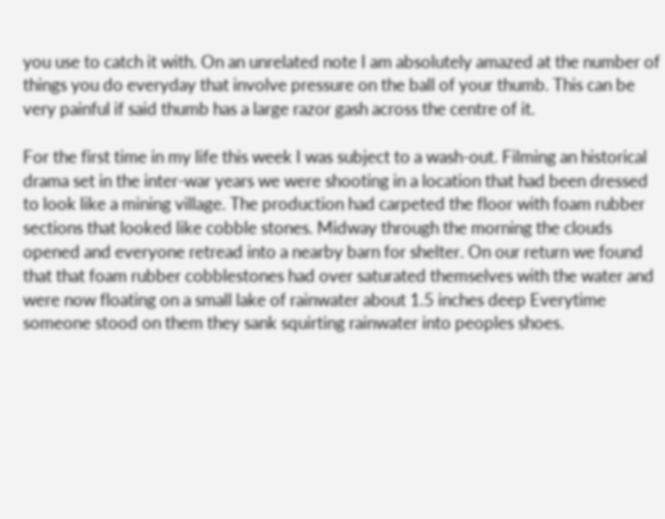you use to catch it with. On an unrelated note I am absolutely amazed at the number of things you do everyday that involve pressure on the ball of your thumb. This can be very painful if said thumb has a large razor gash across the centre of it.

For the first time in my life this week I was subject to a wash-out. Filming an historical drama set in the inter-war years we were shooting in a location that had been dressed to look like a mining village. The production had carpeted the floor with foam rubber sections that looked like cobble stones. Midway through the morning the clouds opened and everyone retread into a nearby barn for shelter. On our return we found that that foam rubber cobblestones had over saturated themselves with the water and were now floating on a small lake of rainwater about 1.5 inches deep Everytime someone stood on them they sank squirting rainwater into peoples shoes.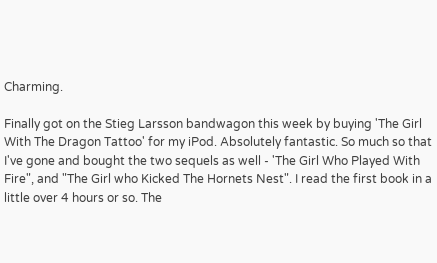Charming.

Finally got on the Stieg Larsson bandwagon this week by buying 'The Girl With The Dragon Tattoo' for my iPod. Absolutely fantastic. So much so that I've gone and bought the two sequels as well - 'The Girl Who Played With Fire", and "The Girl who Kicked The Hornets Nest". I read the first book in a little over 4 hours or so. The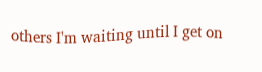others I'm waiting until I get on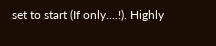set to start (If only....!). Highly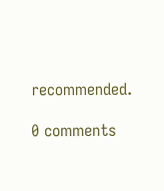recommended.

0 comments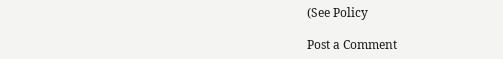(See Policy

Post a Comment